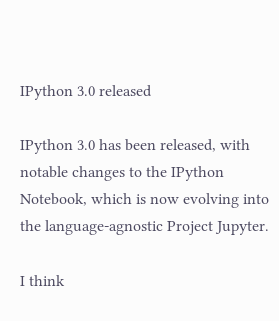IPython 3.0 released

IPython 3.0 has been released, with notable changes to the IPython Notebook, which is now evolving into the language-agnostic Project Jupyter.

I think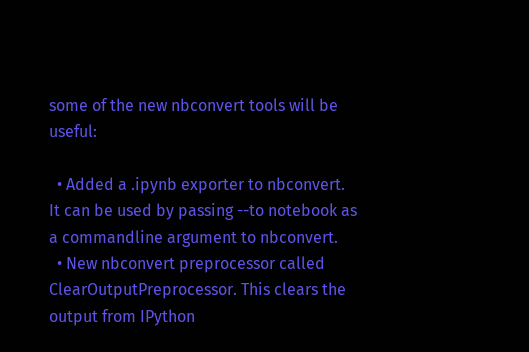some of the new nbconvert tools will be useful:

  • Added a .ipynb exporter to nbconvert. It can be used by passing --to notebook as a commandline argument to nbconvert.
  • New nbconvert preprocessor called ClearOutputPreprocessor. This clears the output from IPython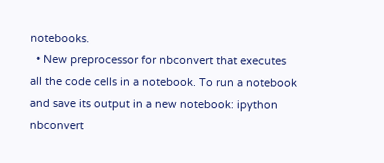notebooks.
  • New preprocessor for nbconvert that executes all the code cells in a notebook. To run a notebook and save its output in a new notebook: ipython nbconvert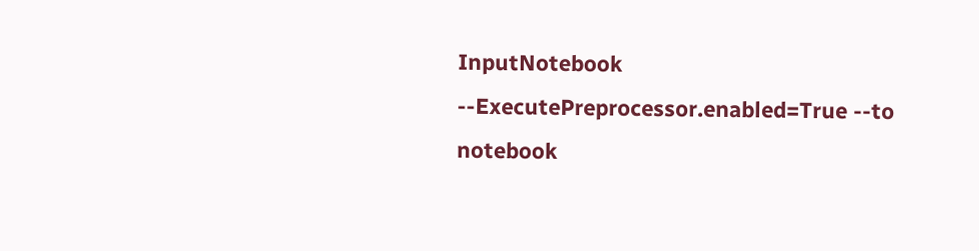InputNotebook --ExecutePreprocessor.enabled=True --to notebook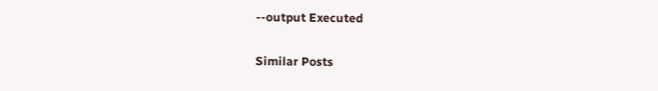--output Executed

Similar Posts